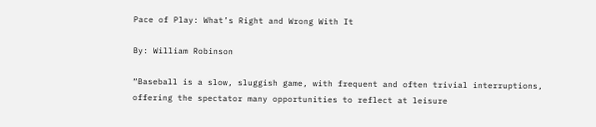Pace of Play: What’s Right and Wrong With It

By: William Robinson

“Baseball is a slow, sluggish game, with frequent and often trivial interruptions, offering the spectator many opportunities to reflect at leisure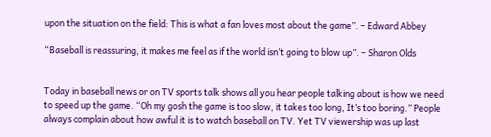upon the situation on the field: This is what a fan loves most about the game”. – Edward Abbey

“Baseball is reassuring, it makes me feel as if the world isn’t going to blow up”. – Sharon Olds


Today in baseball news or on TV sports talk shows all you hear people talking about is how we need to speed up the game. “Oh my gosh the game is too slow, it takes too long, It’s too boring.” People always complain about how awful it is to watch baseball on TV. Yet TV viewership was up last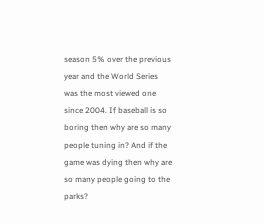season 5% over the previous year and the World Series was the most viewed one since 2004. If baseball is so boring then why are so many people tuning in? And if the game was dying then why are so many people going to the parks?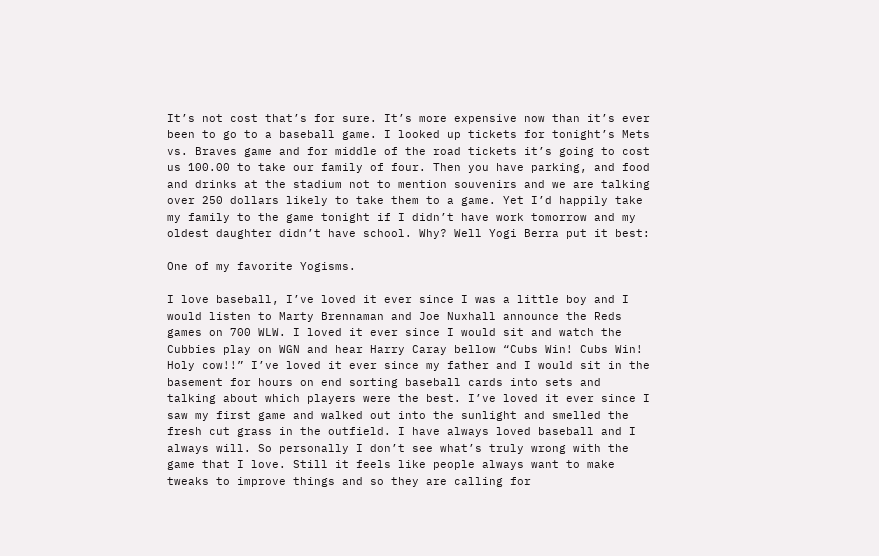It’s not cost that’s for sure. It’s more expensive now than it’s ever been to go to a baseball game. I looked up tickets for tonight’s Mets vs. Braves game and for middle of the road tickets it’s going to cost us 100.00 to take our family of four. Then you have parking, and food and drinks at the stadium not to mention souvenirs and we are talking over 250 dollars likely to take them to a game. Yet I’d happily take my family to the game tonight if I didn’t have work tomorrow and my oldest daughter didn’t have school. Why? Well Yogi Berra put it best:

One of my favorite Yogisms.

I love baseball, I’ve loved it ever since I was a little boy and I would listen to Marty Brennaman and Joe Nuxhall announce the Reds games on 700 WLW. I loved it ever since I would sit and watch the Cubbies play on WGN and hear Harry Caray bellow “Cubs Win! Cubs Win! Holy cow!!” I’ve loved it ever since my father and I would sit in the basement for hours on end sorting baseball cards into sets and talking about which players were the best. I’ve loved it ever since I saw my first game and walked out into the sunlight and smelled the fresh cut grass in the outfield. I have always loved baseball and I always will. So personally I don’t see what’s truly wrong with the game that I love. Still it feels like people always want to make tweaks to improve things and so they are calling for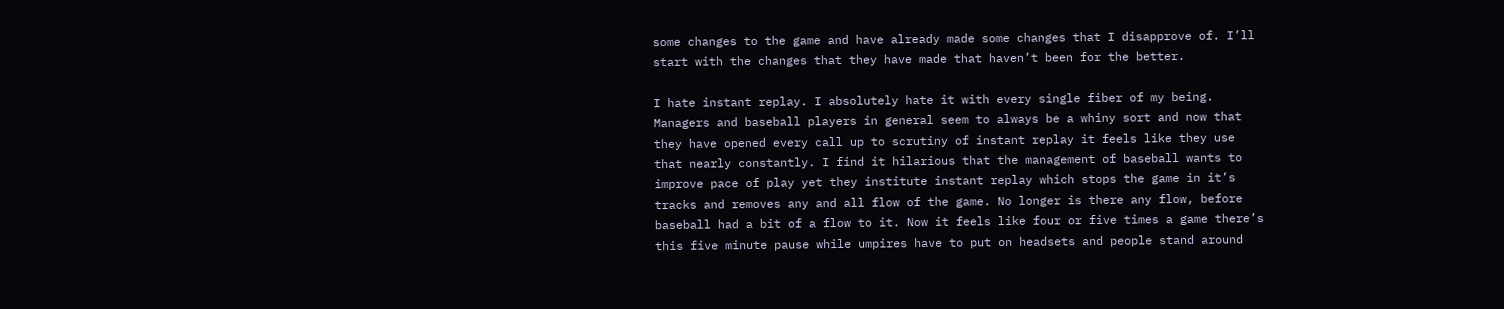some changes to the game and have already made some changes that I disapprove of. I’ll start with the changes that they have made that haven’t been for the better.

I hate instant replay. I absolutely hate it with every single fiber of my being. Managers and baseball players in general seem to always be a whiny sort and now that they have opened every call up to scrutiny of instant replay it feels like they use that nearly constantly. I find it hilarious that the management of baseball wants to improve pace of play yet they institute instant replay which stops the game in it’s tracks and removes any and all flow of the game. No longer is there any flow, before baseball had a bit of a flow to it. Now it feels like four or five times a game there’s this five minute pause while umpires have to put on headsets and people stand around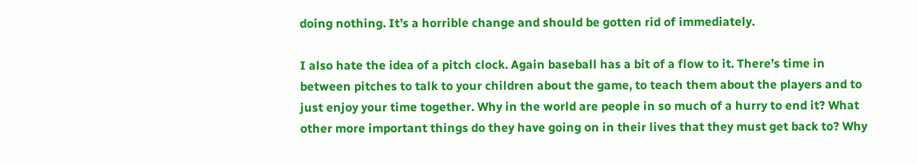doing nothing. It’s a horrible change and should be gotten rid of immediately.

I also hate the idea of a pitch clock. Again baseball has a bit of a flow to it. There’s time in between pitches to talk to your children about the game, to teach them about the players and to just enjoy your time together. Why in the world are people in so much of a hurry to end it? What other more important things do they have going on in their lives that they must get back to? Why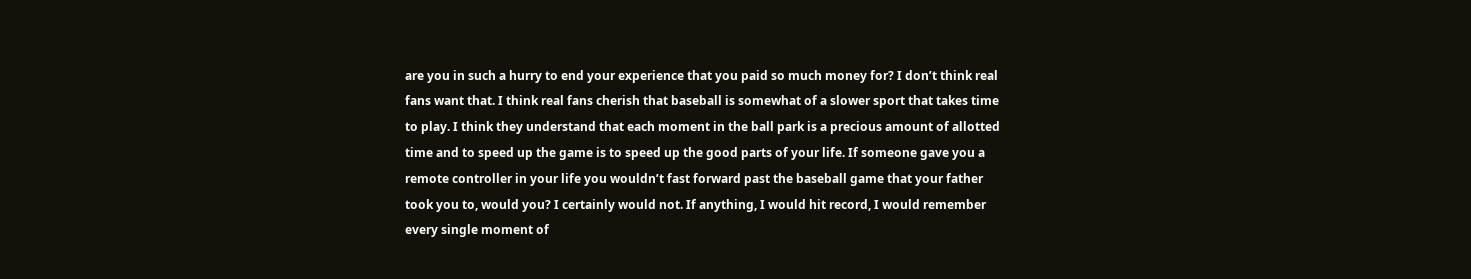are you in such a hurry to end your experience that you paid so much money for? I don’t think real fans want that. I think real fans cherish that baseball is somewhat of a slower sport that takes time to play. I think they understand that each moment in the ball park is a precious amount of allotted time and to speed up the game is to speed up the good parts of your life. If someone gave you a remote controller in your life you wouldn’t fast forward past the baseball game that your father took you to, would you? I certainly would not. If anything, I would hit record, I would remember every single moment of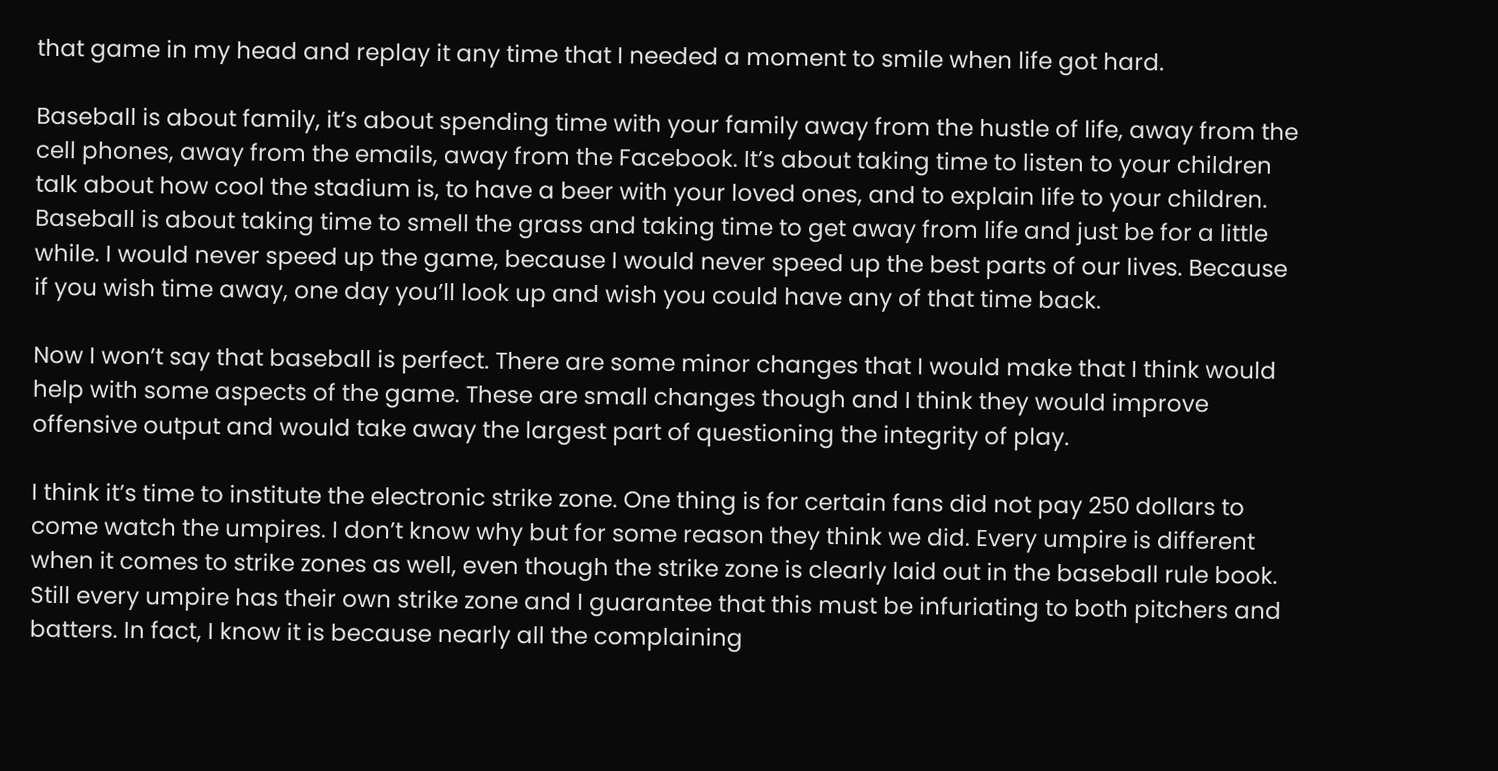that game in my head and replay it any time that I needed a moment to smile when life got hard.

Baseball is about family, it’s about spending time with your family away from the hustle of life, away from the cell phones, away from the emails, away from the Facebook. It’s about taking time to listen to your children talk about how cool the stadium is, to have a beer with your loved ones, and to explain life to your children. Baseball is about taking time to smell the grass and taking time to get away from life and just be for a little while. I would never speed up the game, because I would never speed up the best parts of our lives. Because if you wish time away, one day you’ll look up and wish you could have any of that time back.

Now I won’t say that baseball is perfect. There are some minor changes that I would make that I think would help with some aspects of the game. These are small changes though and I think they would improve offensive output and would take away the largest part of questioning the integrity of play.

I think it’s time to institute the electronic strike zone. One thing is for certain fans did not pay 250 dollars to come watch the umpires. I don’t know why but for some reason they think we did. Every umpire is different when it comes to strike zones as well, even though the strike zone is clearly laid out in the baseball rule book. Still every umpire has their own strike zone and I guarantee that this must be infuriating to both pitchers and batters. In fact, I know it is because nearly all the complaining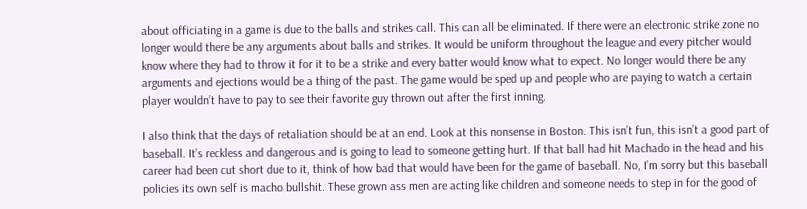about officiating in a game is due to the balls and strikes call. This can all be eliminated. If there were an electronic strike zone no longer would there be any arguments about balls and strikes. It would be uniform throughout the league and every pitcher would know where they had to throw it for it to be a strike and every batter would know what to expect. No longer would there be any arguments and ejections would be a thing of the past. The game would be sped up and people who are paying to watch a certain player wouldn’t have to pay to see their favorite guy thrown out after the first inning.

I also think that the days of retaliation should be at an end. Look at this nonsense in Boston. This isn’t fun, this isn’t a good part of baseball. It’s reckless and dangerous and is going to lead to someone getting hurt. If that ball had hit Machado in the head and his career had been cut short due to it, think of how bad that would have been for the game of baseball. No, I’m sorry but this baseball policies its own self is macho bullshit. These grown ass men are acting like children and someone needs to step in for the good of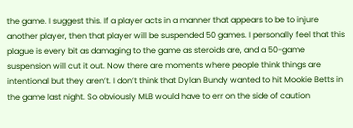the game. I suggest this. If a player acts in a manner that appears to be to injure another player, then that player will be suspended 50 games. I personally feel that this plague is every bit as damaging to the game as steroids are, and a 50-game suspension will cut it out. Now there are moments where people think things are intentional but they aren’t. I don’t think that Dylan Bundy wanted to hit Mookie Betts in the game last night. So obviously MLB would have to err on the side of caution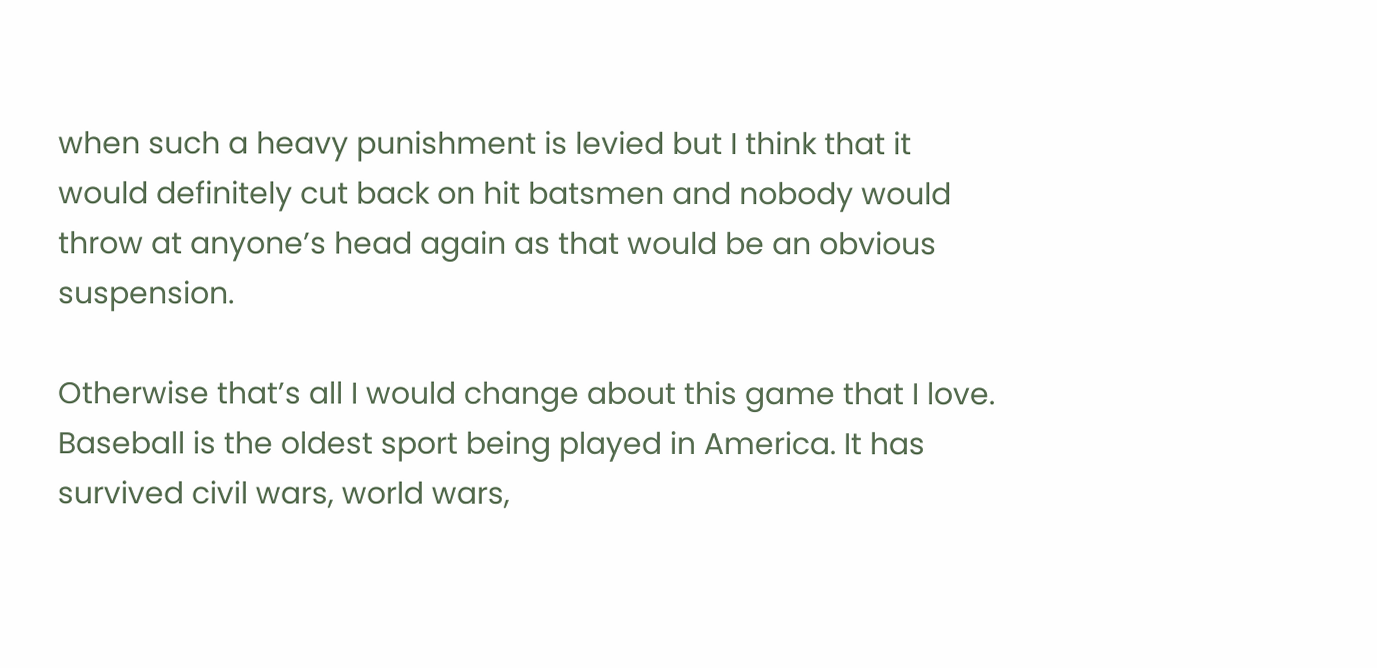when such a heavy punishment is levied but I think that it would definitely cut back on hit batsmen and nobody would throw at anyone’s head again as that would be an obvious suspension.

Otherwise that’s all I would change about this game that I love. Baseball is the oldest sport being played in America. It has survived civil wars, world wars,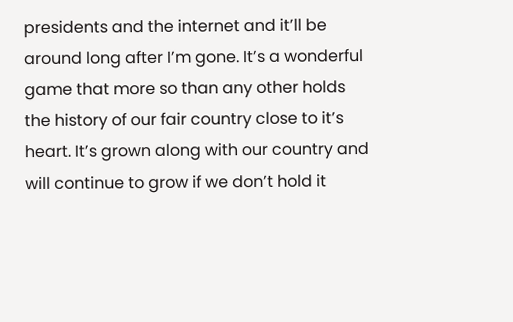presidents and the internet and it’ll be around long after I’m gone. It’s a wonderful game that more so than any other holds the history of our fair country close to it’s heart. It’s grown along with our country and will continue to grow if we don’t hold it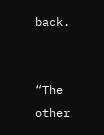back.


“The other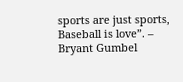sports are just sports, Baseball is love”. – Bryant Gumbel